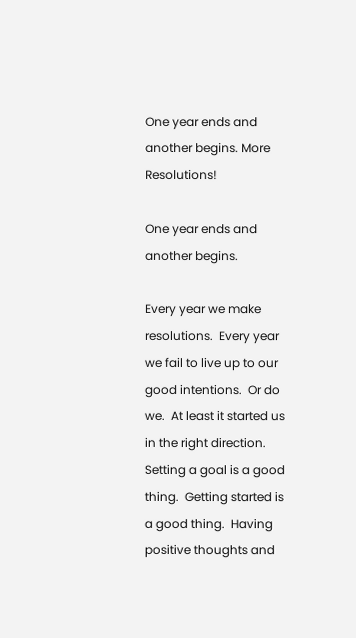One year ends and another begins. More Resolutions!

One year ends and another begins.

Every year we make resolutions.  Every year we fail to live up to our good intentions.  Or do we.  At least it started us in the right direction.  Setting a goal is a good thing.  Getting started is a good thing.  Having positive thoughts and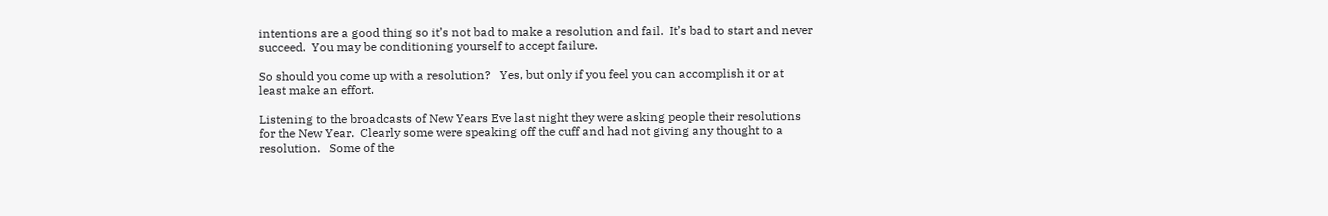intentions are a good thing so it’s not bad to make a resolution and fail.  It’s bad to start and never succeed.  You may be conditioning yourself to accept failure.

So should you come up with a resolution?   Yes, but only if you feel you can accomplish it or at least make an effort.

Listening to the broadcasts of New Years Eve last night they were asking people their resolutions for the New Year.  Clearly some were speaking off the cuff and had not giving any thought to a resolution.   Some of the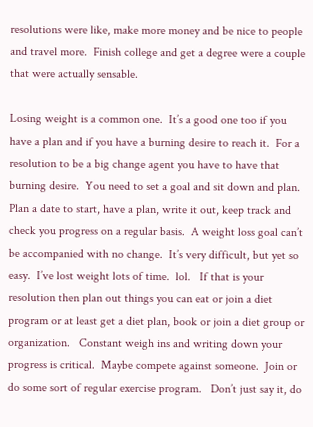resolutions were like, make more money and be nice to people and travel more.  Finish college and get a degree were a couple that were actually sensable.

Losing weight is a common one.  It’s a good one too if you have a plan and if you have a burning desire to reach it.  For a resolution to be a big change agent you have to have that burning desire.  You need to set a goal and sit down and plan.  Plan a date to start, have a plan, write it out, keep track and check you progress on a regular basis.  A weight loss goal can’t be accompanied with no change.  It’s very difficult, but yet so easy.  I’ve lost weight lots of time.  lol.   If that is your resolution then plan out things you can eat or join a diet program or at least get a diet plan, book or join a diet group or organization.   Constant weigh ins and writing down your progress is critical.  Maybe compete against someone.  Join or do some sort of regular exercise program.   Don’t just say it, do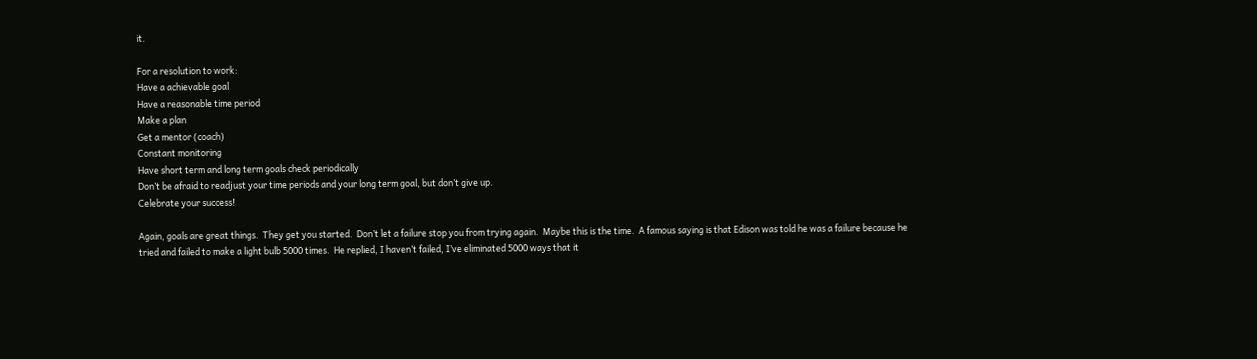it.

For a resolution to work:
Have a achievable goal
Have a reasonable time period
Make a plan
Get a mentor (coach)
Constant monitoring
Have short term and long term goals check periodically
Don’t be afraid to readjust your time periods and your long term goal, but don’t give up.
Celebrate your success!

Again, goals are great things.  They get you started.  Don’t let a failure stop you from trying again.  Maybe this is the time.  A famous saying is that Edison was told he was a failure because he tried and failed to make a light bulb 5000 times.  He replied, I haven’t failed, I’ve eliminated 5000 ways that it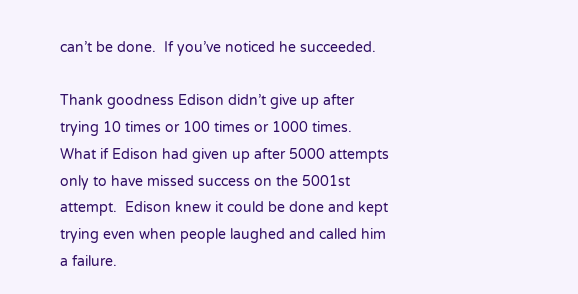can’t be done.  If you’ve noticed he succeeded.

Thank goodness Edison didn’t give up after trying 10 times or 100 times or 1000 times.  What if Edison had given up after 5000 attempts only to have missed success on the 5001st attempt.  Edison knew it could be done and kept trying even when people laughed and called him a failure.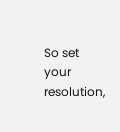So set your resolution,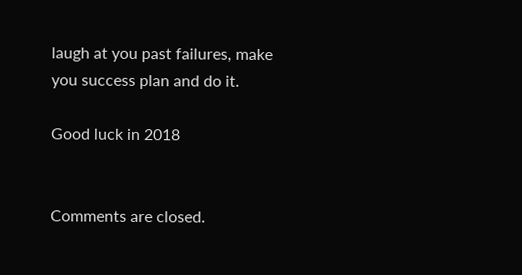laugh at you past failures, make you success plan and do it.

Good luck in 2018


Comments are closed.